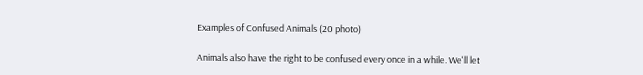Examples of Confused Animals (20 photo)

Animals also have the right to be confused every once in a while. We'll let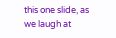this one slide, as we laugh at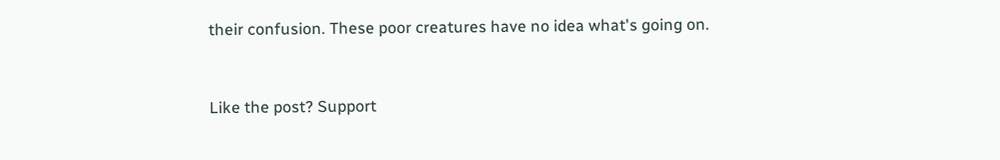their confusion. These poor creatures have no idea what's going on.


Like the post? Support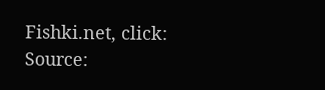Fishki.net, click:
Source: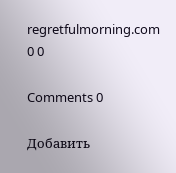regretfulmorning.com
0 0

Comments 0

Добавить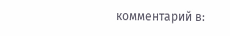комментарий в: